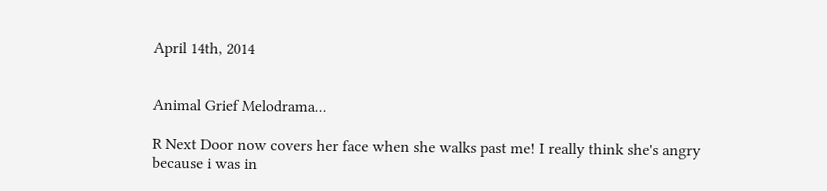April 14th, 2014


Animal Grief Melodrama...

R Next Door now covers her face when she walks past me! I really think she's angry because i was in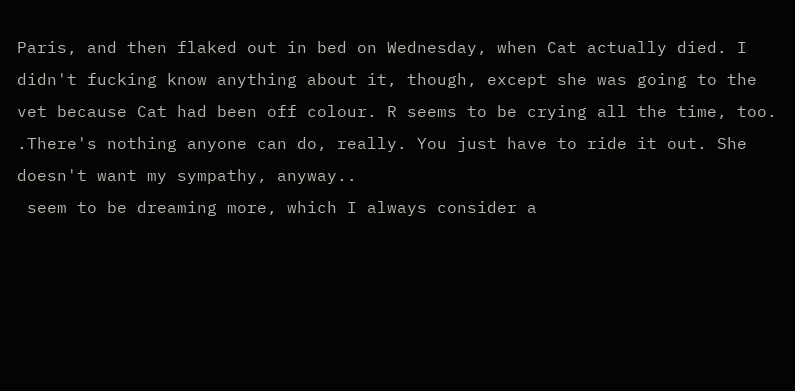Paris, and then flaked out in bed on Wednesday, when Cat actually died. I didn't fucking know anything about it, though, except she was going to the vet because Cat had been off colour. R seems to be crying all the time, too. .There's nothing anyone can do, really. You just have to ride it out. She doesn't want my sympathy, anyway..
 seem to be dreaming more, which I always consider a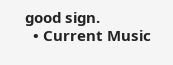good sign.
  • Current Music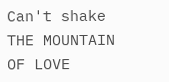Can't shake THE MOUNTAIN OF LOVE